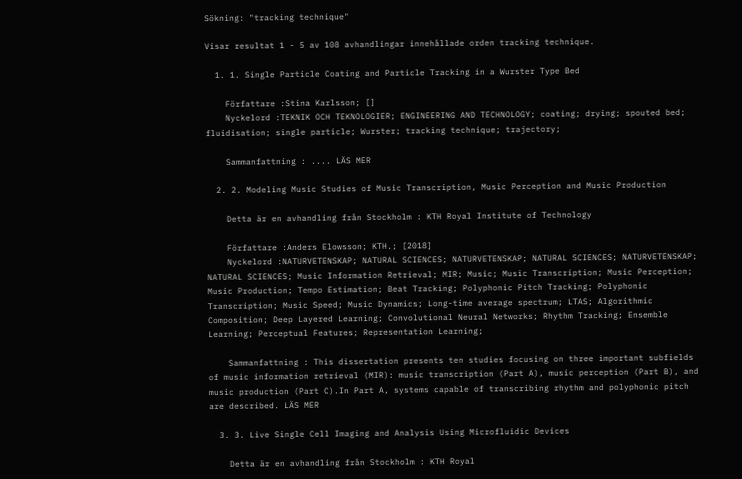Sökning: "tracking technique"

Visar resultat 1 - 5 av 108 avhandlingar innehållade orden tracking technique.

  1. 1. Single Particle Coating and Particle Tracking in a Wurster Type Bed

    Författare :Stina Karlsson; []
    Nyckelord :TEKNIK OCH TEKNOLOGIER; ENGINEERING AND TECHNOLOGY; coating; drying; spouted bed; fluidisation; single particle; Wurster; tracking technique; trajectory;

    Sammanfattning : .... LÄS MER

  2. 2. Modeling Music Studies of Music Transcription, Music Perception and Music Production

    Detta är en avhandling från Stockholm : KTH Royal Institute of Technology

    Författare :Anders Elowsson; KTH.; [2018]
    Nyckelord :NATURVETENSKAP; NATURAL SCIENCES; NATURVETENSKAP; NATURAL SCIENCES; NATURVETENSKAP; NATURAL SCIENCES; Music Information Retrieval; MIR; Music; Music Transcription; Music Perception; Music Production; Tempo Estimation; Beat Tracking; Polyphonic Pitch Tracking; Polyphonic Transcription; Music Speed; Music Dynamics; Long-time average spectrum; LTAS; Algorithmic Composition; Deep Layered Learning; Convolutional Neural Networks; Rhythm Tracking; Ensemble Learning; Perceptual Features; Representation Learning;

    Sammanfattning : This dissertation presents ten studies focusing on three important subfields of music information retrieval (MIR): music transcription (Part A), music perception (Part B), and music production (Part C).In Part A, systems capable of transcribing rhythm and polyphonic pitch are described. LÄS MER

  3. 3. Live Single Cell Imaging and Analysis Using Microfluidic Devices

    Detta är en avhandling från Stockholm : KTH Royal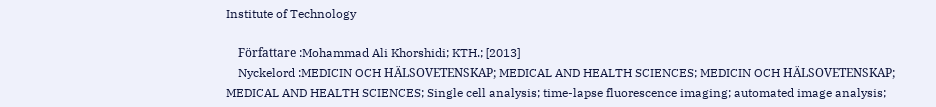Institute of Technology

    Författare :Mohammad Ali Khorshidi; KTH.; [2013]
    Nyckelord :MEDICIN OCH HÄLSOVETENSKAP; MEDICAL AND HEALTH SCIENCES; MEDICIN OCH HÄLSOVETENSKAP; MEDICAL AND HEALTH SCIENCES; Single cell analysis; time-lapse fluorescence imaging; automated image analysis;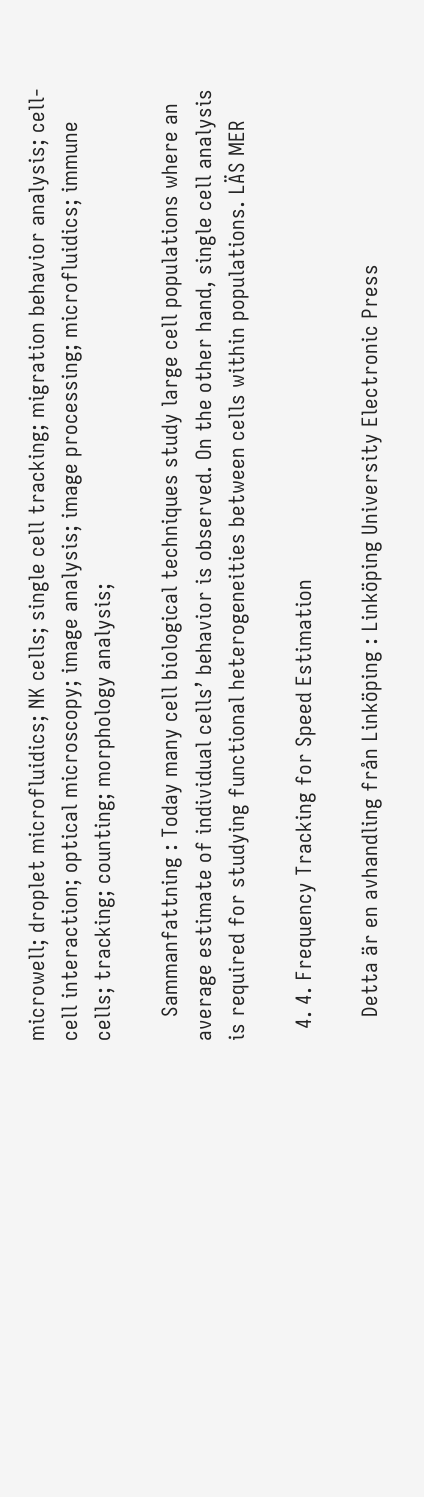microwell; droplet microfluidics; NK cells; single cell tracking; migration behavior analysis; cell-cell interaction; optical microscopy; image analysis; image processing; microfluidics; immune cells; tracking; counting; morphology analysis;

    Sammanfattning : Today many cell biological techniques study large cell populations where an average estimate of individual cells’ behavior is observed. On the other hand, single cell analysis is required for studying functional heterogeneities between cells within populations. LÄS MER

  4. 4. Frequency Tracking for Speed Estimation

    Detta är en avhandling från Linköping : Linköping University Electronic Press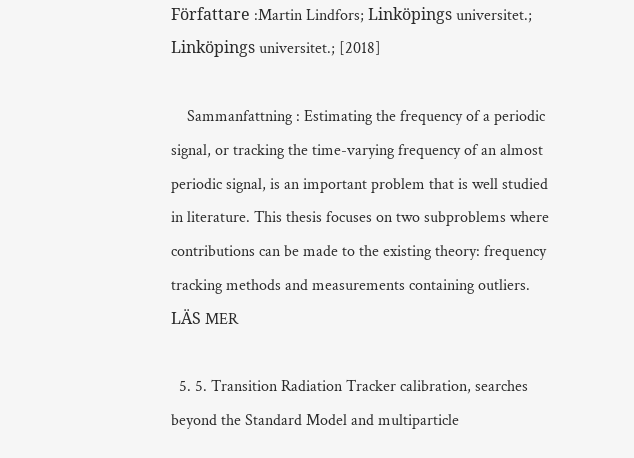Författare :Martin Lindfors; Linköpings universitet.; Linköpings universitet.; [2018]

    Sammanfattning : Estimating the frequency of a periodic signal, or tracking the time-varying frequency of an almost periodic signal, is an important problem that is well studied in literature. This thesis focuses on two subproblems where contributions can be made to the existing theory: frequency tracking methods and measurements containing outliers. LÄS MER

  5. 5. Transition Radiation Tracker calibration, searches beyond the Standard Model and multiparticle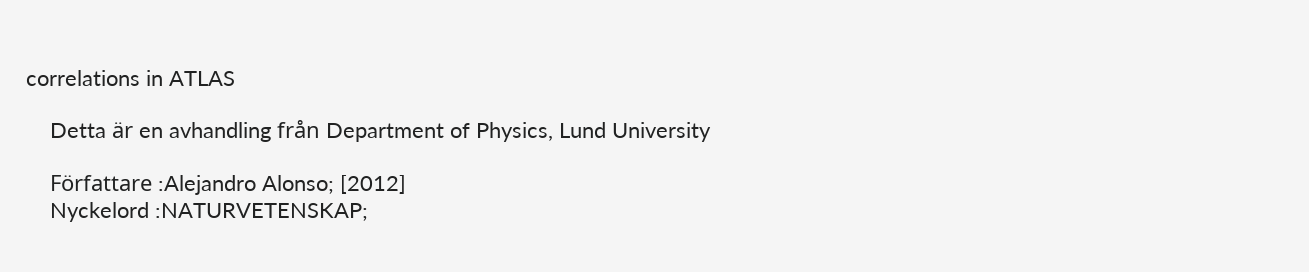correlations in ATLAS

    Detta är en avhandling från Department of Physics, Lund University

    Författare :Alejandro Alonso; [2012]
    Nyckelord :NATURVETENSKAP;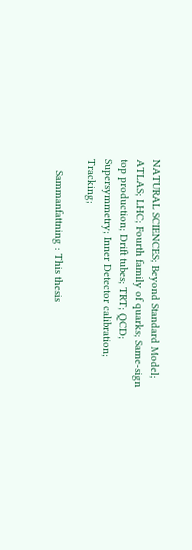NATURAL SCIENCES; Beyond Standard Model; ATLAS; LHC; Fourth family of quarks; Same-sign top production; Drift tubes; TRT; QCD; Supersymmetry; Inner Detector calibration; Tracking;

    Sammanfattning : This thesis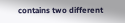contains two different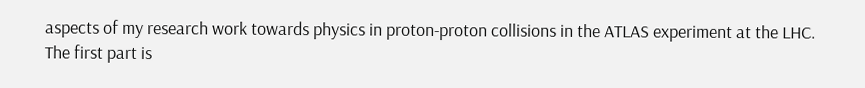aspects of my research work towards physics in proton-proton collisions in the ATLAS experiment at the LHC. The first part is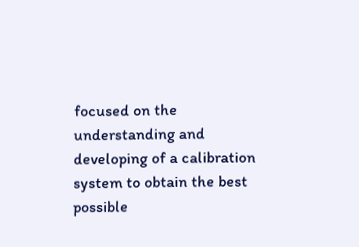focused on the understanding and developing of a calibration system to obtain the best possible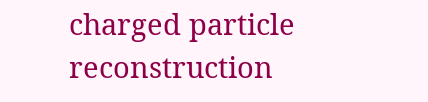charged particle reconstruction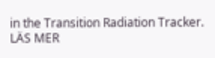in the Transition Radiation Tracker. LÄS MER